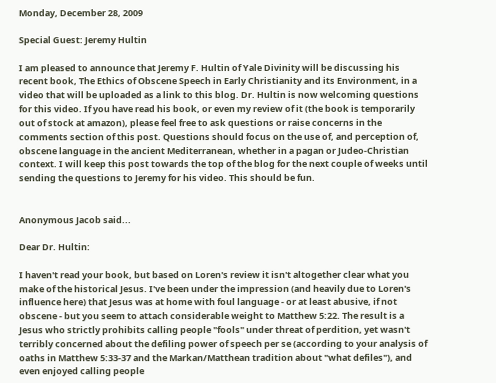Monday, December 28, 2009

Special Guest: Jeremy Hultin

I am pleased to announce that Jeremy F. Hultin of Yale Divinity will be discussing his recent book, The Ethics of Obscene Speech in Early Christianity and its Environment, in a video that will be uploaded as a link to this blog. Dr. Hultin is now welcoming questions for this video. If you have read his book, or even my review of it (the book is temporarily out of stock at amazon), please feel free to ask questions or raise concerns in the comments section of this post. Questions should focus on the use of, and perception of, obscene language in the ancient Mediterranean, whether in a pagan or Judeo-Christian context. I will keep this post towards the top of the blog for the next couple of weeks until sending the questions to Jeremy for his video. This should be fun.


Anonymous Jacob said...

Dear Dr. Hultin:

I haven't read your book, but based on Loren's review it isn't altogether clear what you make of the historical Jesus. I've been under the impression (and heavily due to Loren's influence here) that Jesus was at home with foul language - or at least abusive, if not obscene - but you seem to attach considerable weight to Matthew 5:22. The result is a Jesus who strictly prohibits calling people "fools" under threat of perdition, yet wasn't terribly concerned about the defiling power of speech per se (according to your analysis of oaths in Matthew 5:33-37 and the Markan/Matthean tradition about "what defiles"), and even enjoyed calling people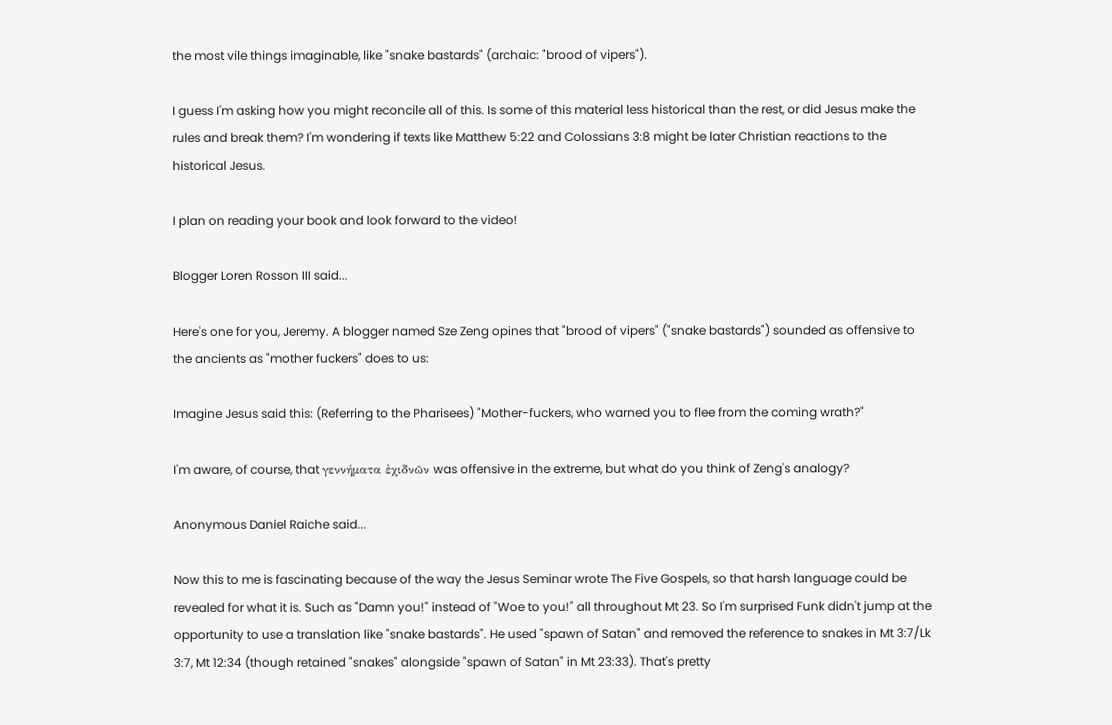the most vile things imaginable, like "snake bastards" (archaic: "brood of vipers").

I guess I'm asking how you might reconcile all of this. Is some of this material less historical than the rest, or did Jesus make the rules and break them? I'm wondering if texts like Matthew 5:22 and Colossians 3:8 might be later Christian reactions to the historical Jesus.

I plan on reading your book and look forward to the video!

Blogger Loren Rosson III said...

Here's one for you, Jeremy. A blogger named Sze Zeng opines that "brood of vipers" ("snake bastards") sounded as offensive to the ancients as "mother fuckers" does to us:

Imagine Jesus said this: (Referring to the Pharisees) "Mother-fuckers, who warned you to flee from the coming wrath?"

I'm aware, of course, that γεννήματα ἐχιδνῶν was offensive in the extreme, but what do you think of Zeng's analogy?

Anonymous Daniel Raiche said...

Now this to me is fascinating because of the way the Jesus Seminar wrote The Five Gospels, so that harsh language could be revealed for what it is. Such as "Damn you!" instead of "Woe to you!" all throughout Mt 23. So I'm surprised Funk didn't jump at the opportunity to use a translation like "snake bastards". He used "spawn of Satan" and removed the reference to snakes in Mt 3:7/Lk 3:7, Mt 12:34 (though retained "snakes" alongside "spawn of Satan" in Mt 23:33). That's pretty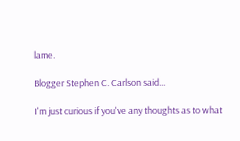lame.

Blogger Stephen C. Carlson said...

I'm just curious if you've any thoughts as to what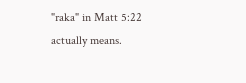"raka" in Matt 5:22 actually means.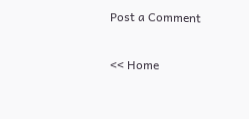Post a Comment

<< Home